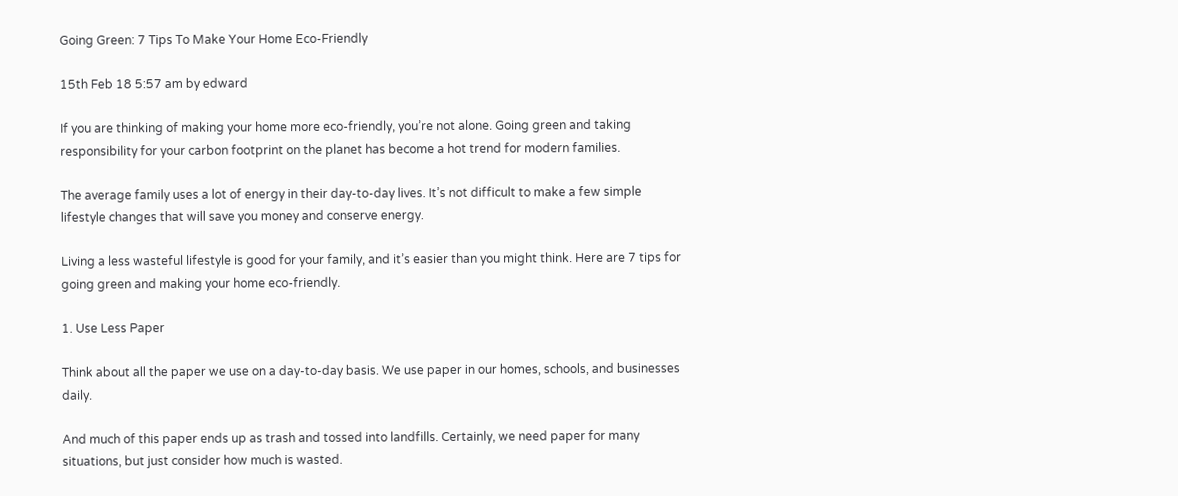Going Green: 7 Tips To Make Your Home Eco-Friendly

15th Feb 18 5:57 am by edward

If you are thinking of making your home more eco-friendly, you’re not alone. Going green and taking responsibility for your carbon footprint on the planet has become a hot trend for modern families.

The average family uses a lot of energy in their day-to-day lives. It’s not difficult to make a few simple lifestyle changes that will save you money and conserve energy.

Living a less wasteful lifestyle is good for your family, and it’s easier than you might think. Here are 7 tips for going green and making your home eco-friendly.

1. Use Less Paper

Think about all the paper we use on a day-to-day basis. We use paper in our homes, schools, and businesses daily.

And much of this paper ends up as trash and tossed into landfills. Certainly, we need paper for many situations, but just consider how much is wasted.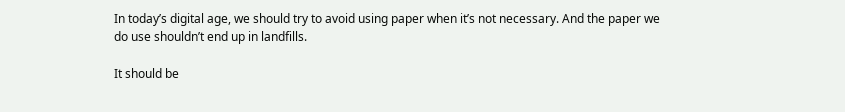In today’s digital age, we should try to avoid using paper when it’s not necessary. And the paper we do use shouldn’t end up in landfills.

It should be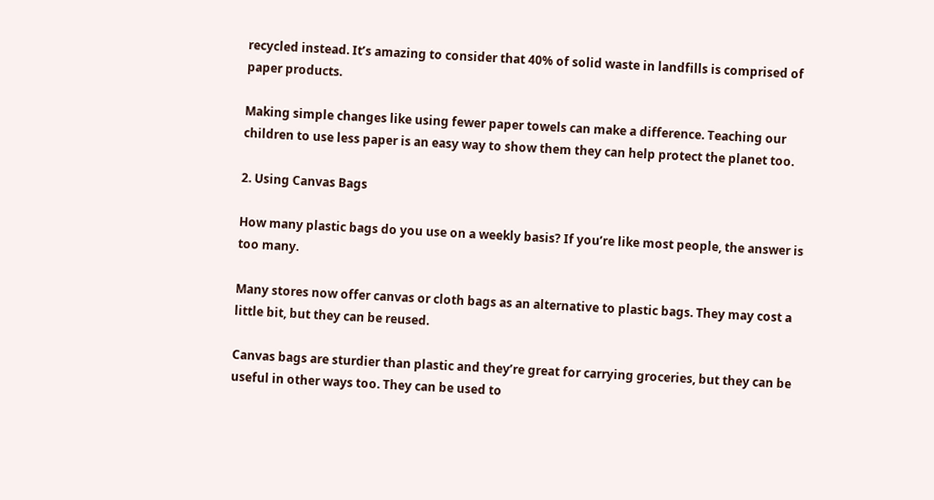recycled instead. It’s amazing to consider that 40% of solid waste in landfills is comprised of paper products.

Making simple changes like using fewer paper towels can make a difference. Teaching our children to use less paper is an easy way to show them they can help protect the planet too.

2. Using Canvas Bags

How many plastic bags do you use on a weekly basis? If you’re like most people, the answer is too many.

Many stores now offer canvas or cloth bags as an alternative to plastic bags. They may cost a little bit, but they can be reused.

Canvas bags are sturdier than plastic and they’re great for carrying groceries, but they can be useful in other ways too. They can be used to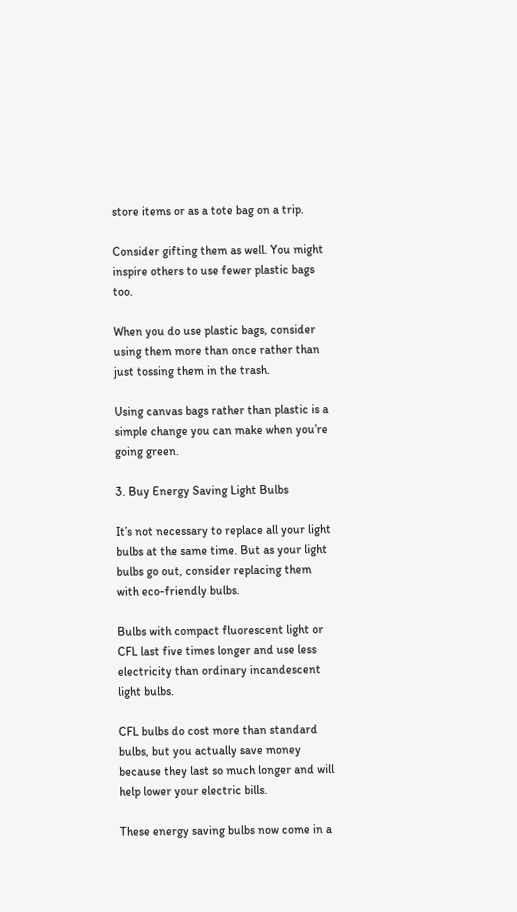store items or as a tote bag on a trip.

Consider gifting them as well. You might inspire others to use fewer plastic bags too.

When you do use plastic bags, consider using them more than once rather than just tossing them in the trash.

Using canvas bags rather than plastic is a simple change you can make when you’re going green.

3. Buy Energy Saving Light Bulbs

It’s not necessary to replace all your light bulbs at the same time. But as your light bulbs go out, consider replacing them with eco-friendly bulbs.

Bulbs with compact fluorescent light or CFL last five times longer and use less electricity than ordinary incandescent light bulbs.

CFL bulbs do cost more than standard bulbs, but you actually save money because they last so much longer and will help lower your electric bills.

These energy saving bulbs now come in a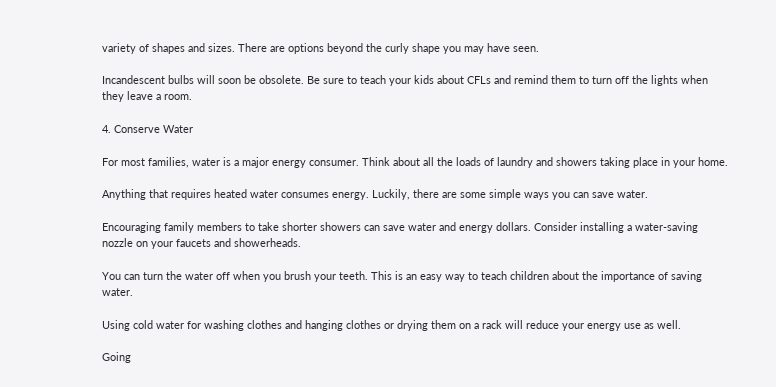variety of shapes and sizes. There are options beyond the curly shape you may have seen.

Incandescent bulbs will soon be obsolete. Be sure to teach your kids about CFLs and remind them to turn off the lights when they leave a room.

4. Conserve Water

For most families, water is a major energy consumer. Think about all the loads of laundry and showers taking place in your home.

Anything that requires heated water consumes energy. Luckily, there are some simple ways you can save water.

Encouraging family members to take shorter showers can save water and energy dollars. Consider installing a water-saving nozzle on your faucets and showerheads.

You can turn the water off when you brush your teeth. This is an easy way to teach children about the importance of saving water.

Using cold water for washing clothes and hanging clothes or drying them on a rack will reduce your energy use as well.

Going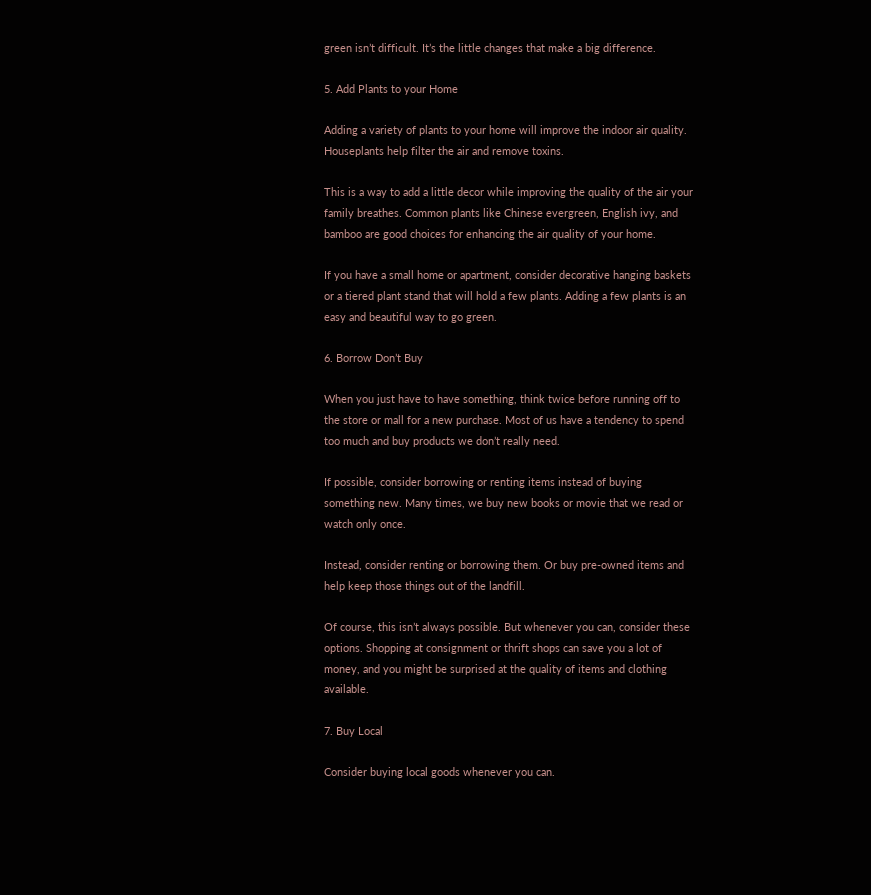green isn’t difficult. It’s the little changes that make a big difference.

5. Add Plants to your Home

Adding a variety of plants to your home will improve the indoor air quality. Houseplants help filter the air and remove toxins.

This is a way to add a little decor while improving the quality of the air your family breathes. Common plants like Chinese evergreen, English ivy, and bamboo are good choices for enhancing the air quality of your home.

If you have a small home or apartment, consider decorative hanging baskets or a tiered plant stand that will hold a few plants. Adding a few plants is an easy and beautiful way to go green.

6. Borrow Don’t Buy

When you just have to have something, think twice before running off to the store or mall for a new purchase. Most of us have a tendency to spend too much and buy products we don’t really need.

If possible, consider borrowing or renting items instead of buying something new. Many times, we buy new books or movie that we read or watch only once.

Instead, consider renting or borrowing them. Or buy pre-owned items and help keep those things out of the landfill.

Of course, this isn’t always possible. But whenever you can, consider these options. Shopping at consignment or thrift shops can save you a lot of money, and you might be surprised at the quality of items and clothing available.

7. Buy Local

Consider buying local goods whenever you can.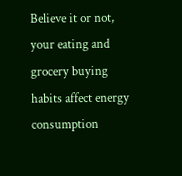Believe it or not, your eating and grocery buying habits affect energy consumption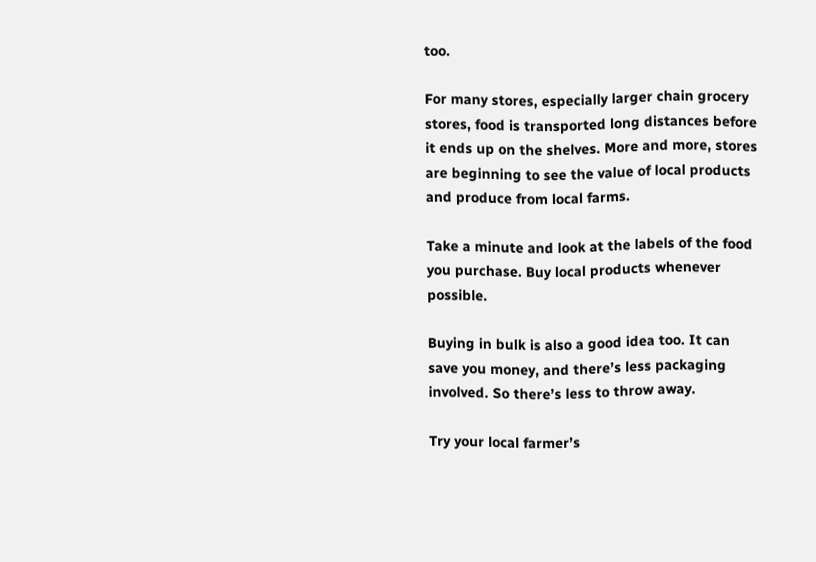too.

For many stores, especially larger chain grocery stores, food is transported long distances before it ends up on the shelves. More and more, stores are beginning to see the value of local products and produce from local farms.

Take a minute and look at the labels of the food you purchase. Buy local products whenever possible.

Buying in bulk is also a good idea too. It can save you money, and there’s less packaging involved. So there’s less to throw away.

Try your local farmer’s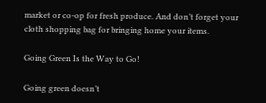market or co-op for fresh produce. And don’t forget your cloth shopping bag for bringing home your items.

Going Green Is the Way to Go!

Going green doesn’t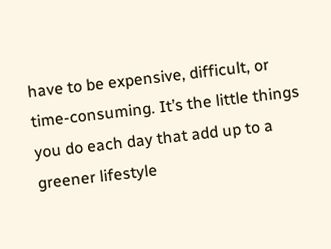have to be expensive, difficult, or time-consuming. It’s the little things you do each day that add up to a greener lifestyle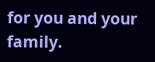for you and your family.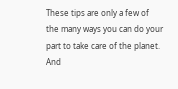These tips are only a few of the many ways you can do your part to take care of the planet. And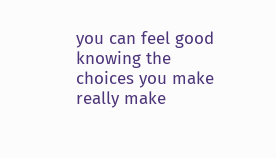you can feel good knowing the choices you make really make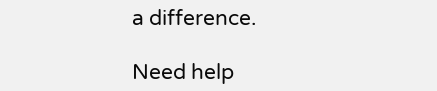a difference.

Need help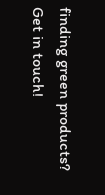finding green products? Get in touch!